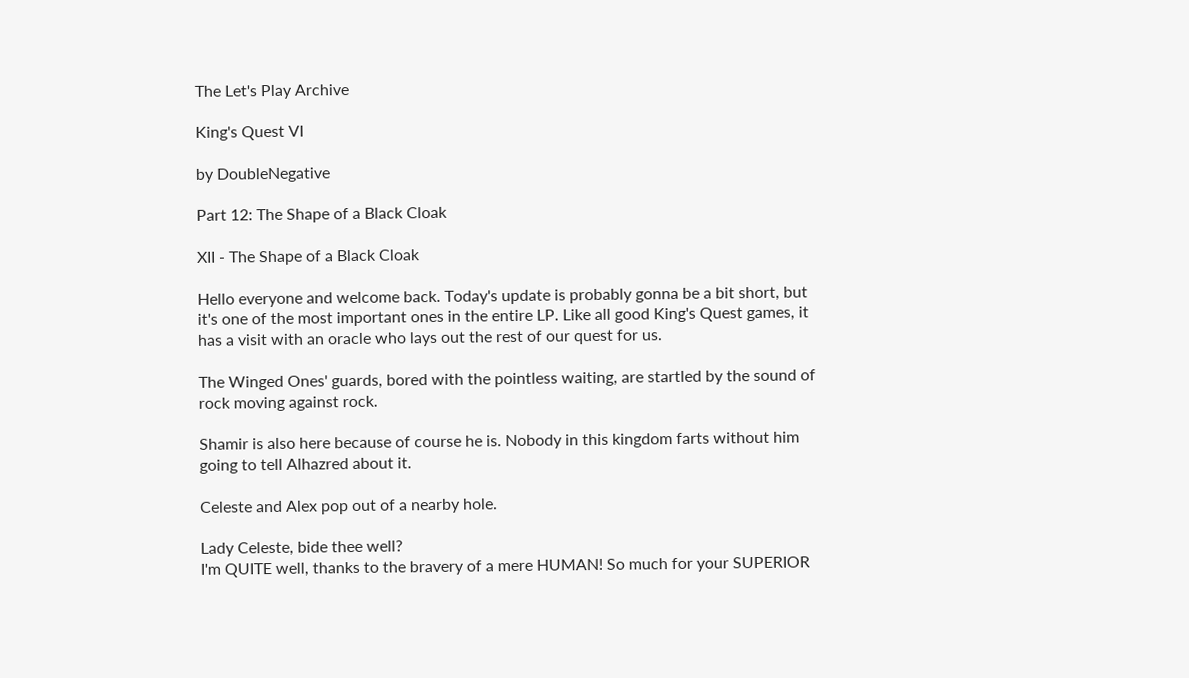The Let's Play Archive

King's Quest VI

by DoubleNegative

Part 12: The Shape of a Black Cloak

XII - The Shape of a Black Cloak

Hello everyone and welcome back. Today's update is probably gonna be a bit short, but it's one of the most important ones in the entire LP. Like all good King's Quest games, it has a visit with an oracle who lays out the rest of our quest for us.

The Winged Ones' guards, bored with the pointless waiting, are startled by the sound of rock moving against rock.

Shamir is also here because of course he is. Nobody in this kingdom farts without him going to tell Alhazred about it.

Celeste and Alex pop out of a nearby hole.

Lady Celeste, bide thee well?
I'm QUITE well, thanks to the bravery of a mere HUMAN! So much for your SUPERIOR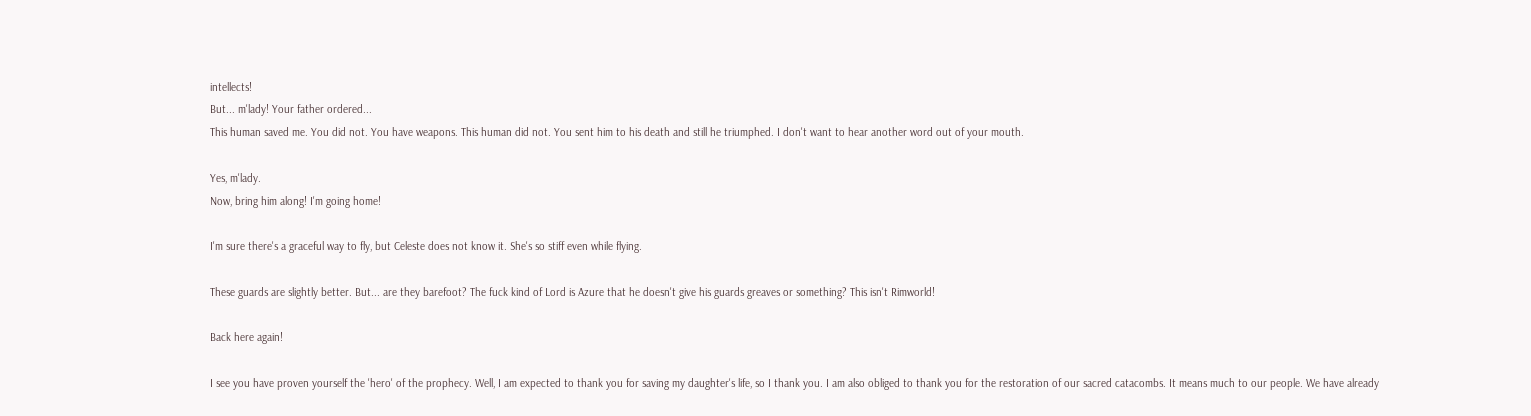intellects!
But... m'lady! Your father ordered...
This human saved me. You did not. You have weapons. This human did not. You sent him to his death and still he triumphed. I don't want to hear another word out of your mouth.

Yes, m'lady.
Now, bring him along! I'm going home!

I'm sure there's a graceful way to fly, but Celeste does not know it. She's so stiff even while flying.

These guards are slightly better. But... are they barefoot? The fuck kind of Lord is Azure that he doesn't give his guards greaves or something? This isn't Rimworld!

Back here again!

I see you have proven yourself the 'hero' of the prophecy. Well, I am expected to thank you for saving my daughter's life, so I thank you. I am also obliged to thank you for the restoration of our sacred catacombs. It means much to our people. We have already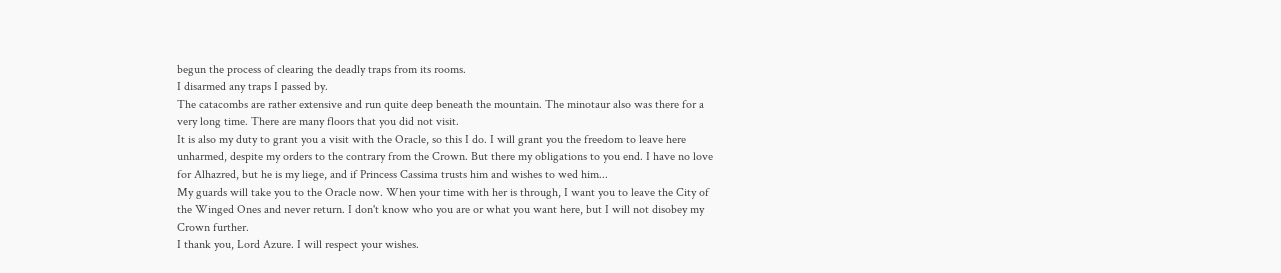begun the process of clearing the deadly traps from its rooms.
I disarmed any traps I passed by.
The catacombs are rather extensive and run quite deep beneath the mountain. The minotaur also was there for a very long time. There are many floors that you did not visit.
It is also my duty to grant you a visit with the Oracle, so this I do. I will grant you the freedom to leave here unharmed, despite my orders to the contrary from the Crown. But there my obligations to you end. I have no love for Alhazred, but he is my liege, and if Princess Cassima trusts him and wishes to wed him...
My guards will take you to the Oracle now. When your time with her is through, I want you to leave the City of the Winged Ones and never return. I don't know who you are or what you want here, but I will not disobey my Crown further.
I thank you, Lord Azure. I will respect your wishes.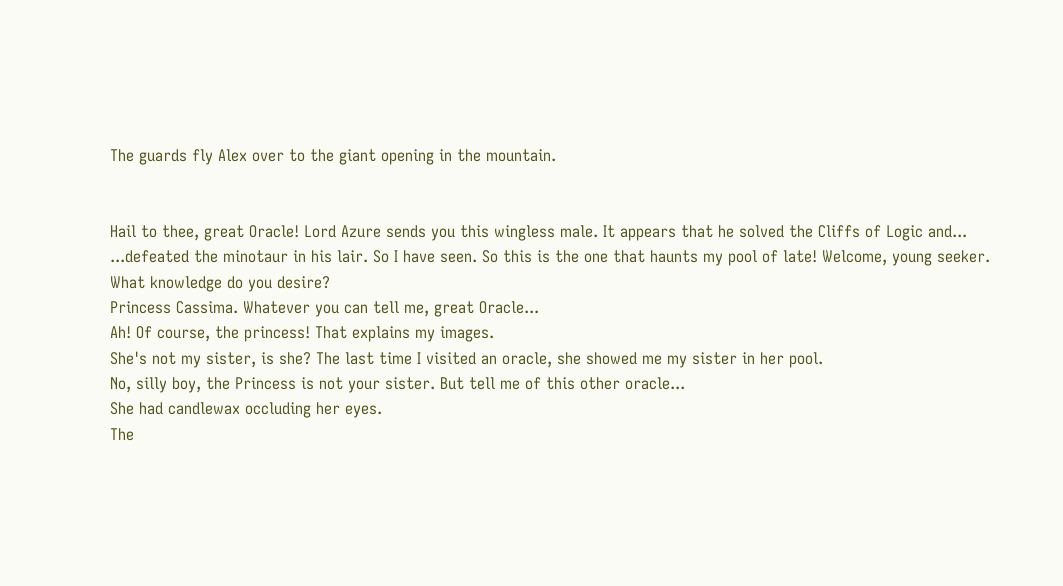The guards fly Alex over to the giant opening in the mountain.


Hail to thee, great Oracle! Lord Azure sends you this wingless male. It appears that he solved the Cliffs of Logic and...
...defeated the minotaur in his lair. So I have seen. So this is the one that haunts my pool of late! Welcome, young seeker. What knowledge do you desire?
Princess Cassima. Whatever you can tell me, great Oracle...
Ah! Of course, the princess! That explains my images.
She's not my sister, is she? The last time I visited an oracle, she showed me my sister in her pool.
No, silly boy, the Princess is not your sister. But tell me of this other oracle...
She had candlewax occluding her eyes.
The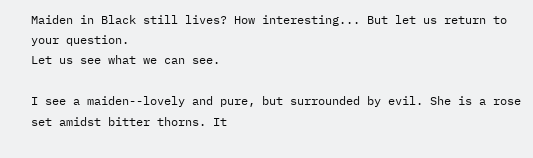Maiden in Black still lives? How interesting... But let us return to your question.
Let us see what we can see.

I see a maiden--lovely and pure, but surrounded by evil. She is a rose set amidst bitter thorns. It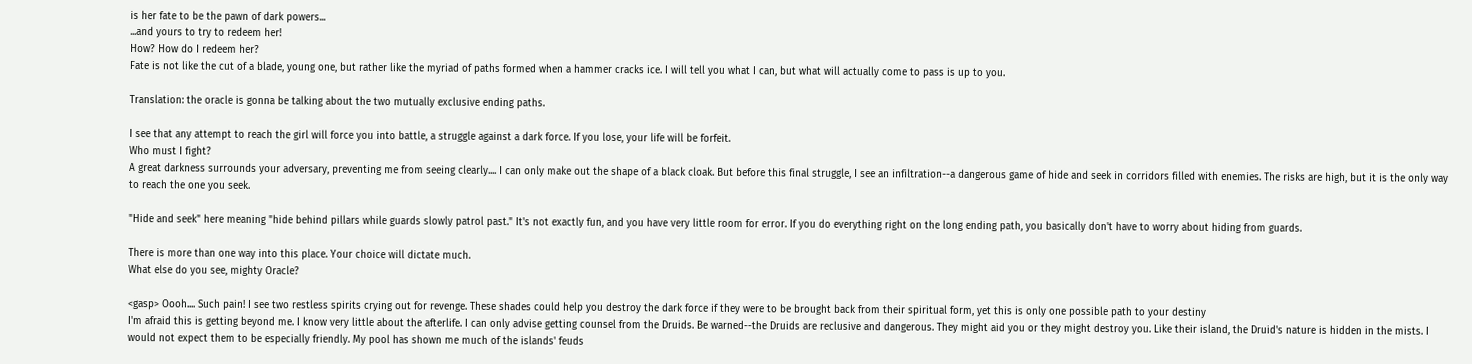is her fate to be the pawn of dark powers...
...and yours to try to redeem her!
How? How do I redeem her?
Fate is not like the cut of a blade, young one, but rather like the myriad of paths formed when a hammer cracks ice. I will tell you what I can, but what will actually come to pass is up to you.

Translation: the oracle is gonna be talking about the two mutually exclusive ending paths.

I see that any attempt to reach the girl will force you into battle, a struggle against a dark force. If you lose, your life will be forfeit.
Who must I fight?
A great darkness surrounds your adversary, preventing me from seeing clearly.... I can only make out the shape of a black cloak. But before this final struggle, I see an infiltration--a dangerous game of hide and seek in corridors filled with enemies. The risks are high, but it is the only way to reach the one you seek.

"Hide and seek" here meaning "hide behind pillars while guards slowly patrol past." It's not exactly fun, and you have very little room for error. If you do everything right on the long ending path, you basically don't have to worry about hiding from guards.

There is more than one way into this place. Your choice will dictate much.
What else do you see, mighty Oracle?

<gasp> Oooh.... Such pain! I see two restless spirits crying out for revenge. These shades could help you destroy the dark force if they were to be brought back from their spiritual form, yet this is only one possible path to your destiny
I'm afraid this is getting beyond me. I know very little about the afterlife. I can only advise getting counsel from the Druids. Be warned--the Druids are reclusive and dangerous. They might aid you or they might destroy you. Like their island, the Druid's nature is hidden in the mists. I would not expect them to be especially friendly. My pool has shown me much of the islands' feuds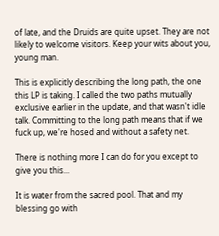of late, and the Druids are quite upset. They are not likely to welcome visitors. Keep your wits about you, young man.

This is explicitly describing the long path, the one this LP is taking. I called the two paths mutually exclusive earlier in the update, and that wasn't idle talk. Committing to the long path means that if we fuck up, we're hosed and without a safety net.

There is nothing more I can do for you except to give you this...

It is water from the sacred pool. That and my blessing go with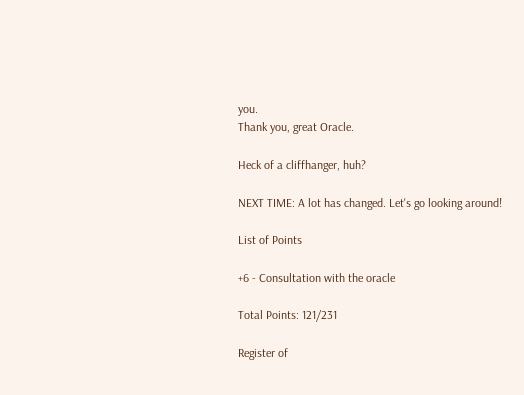you.
Thank you, great Oracle.

Heck of a cliffhanger, huh?

NEXT TIME: A lot has changed. Let's go looking around!

List of Points

+6 - Consultation with the oracle

Total Points: 121/231

Register of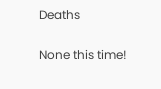Deaths

None this time!